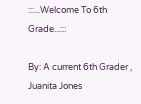:::...Welcome To 6th Grade...:::

By: A current 6th Grader , Juanita Jones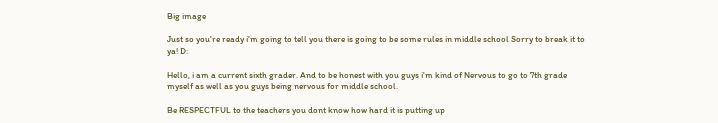Big image

Just so you're ready i'm going to tell you there is going to be some rules in middle school Sorry to break it to ya! D:

Hello, i am a current sixth grader. And to be honest with you guys i'm kind of Nervous to go to 7th grade myself as well as you guys being nervous for middle school.

Be RESPECTFUL to the teachers you dont know how hard it is putting up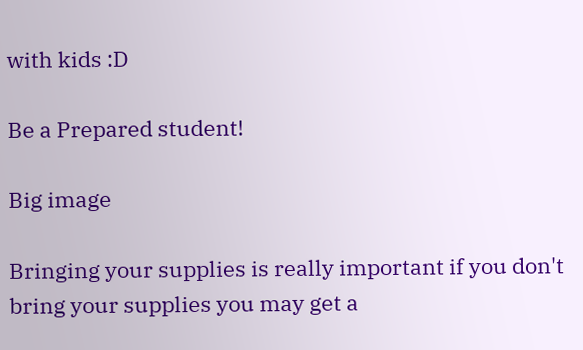with kids :D

Be a Prepared student!

Big image

Bringing your supplies is really important if you don't bring your supplies you may get a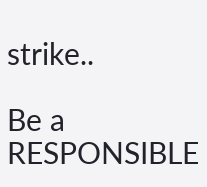strike..

Be a RESPONSIBLE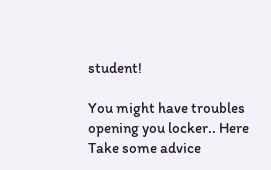student!

You might have troubles opening you locker.. Here Take some advice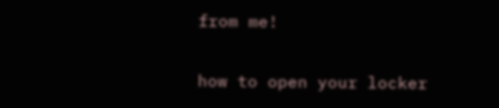from me!

how to open your locker